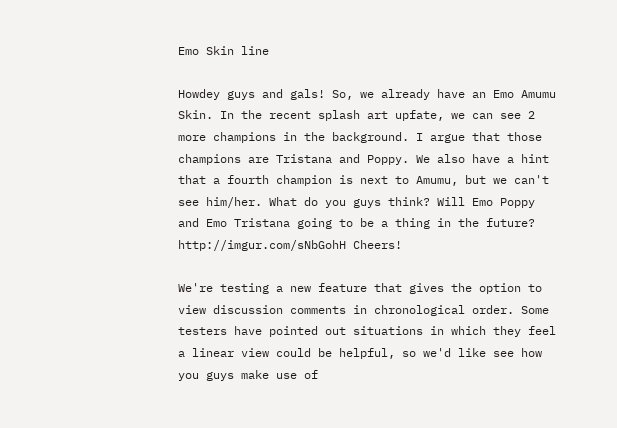Emo Skin line

Howdey guys and gals! So, we already have an Emo Amumu Skin. In the recent splash art upfate, we can see 2 more champions in the background. I argue that those champions are Tristana and Poppy. We also have a hint that a fourth champion is next to Amumu, but we can't see him/her. What do you guys think? Will Emo Poppy and Emo Tristana going to be a thing in the future? http://imgur.com/sNbGohH Cheers!

We're testing a new feature that gives the option to view discussion comments in chronological order. Some testers have pointed out situations in which they feel a linear view could be helpful, so we'd like see how you guys make use of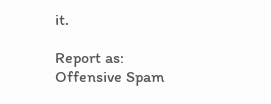it.

Report as:
Offensive Spam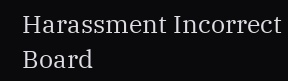Harassment Incorrect Board